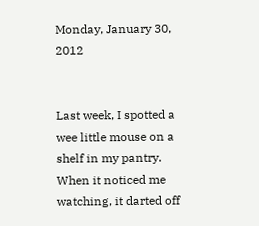Monday, January 30, 2012


Last week, I spotted a wee little mouse on a shelf in my pantry.  When it noticed me watching, it darted off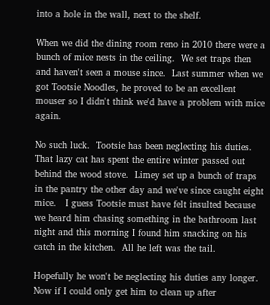into a hole in the wall, next to the shelf.

When we did the dining room reno in 2010 there were a bunch of mice nests in the ceiling.  We set traps then and haven't seen a mouse since.  Last summer when we got Tootsie Noodles, he proved to be an excellent mouser so I didn't think we'd have a problem with mice again.

No such luck.  Tootsie has been neglecting his duties.  That lazy cat has spent the entire winter passed out behind the wood stove.  Limey set up a bunch of traps in the pantry the other day and we've since caught eight mice.   I guess Tootsie must have felt insulted because we heard him chasing something in the bathroom last night and this morning I found him snacking on his catch in the kitchen.  All he left was the tail.

Hopefully he won't be neglecting his duties any longer.  Now if I could only get him to clean up after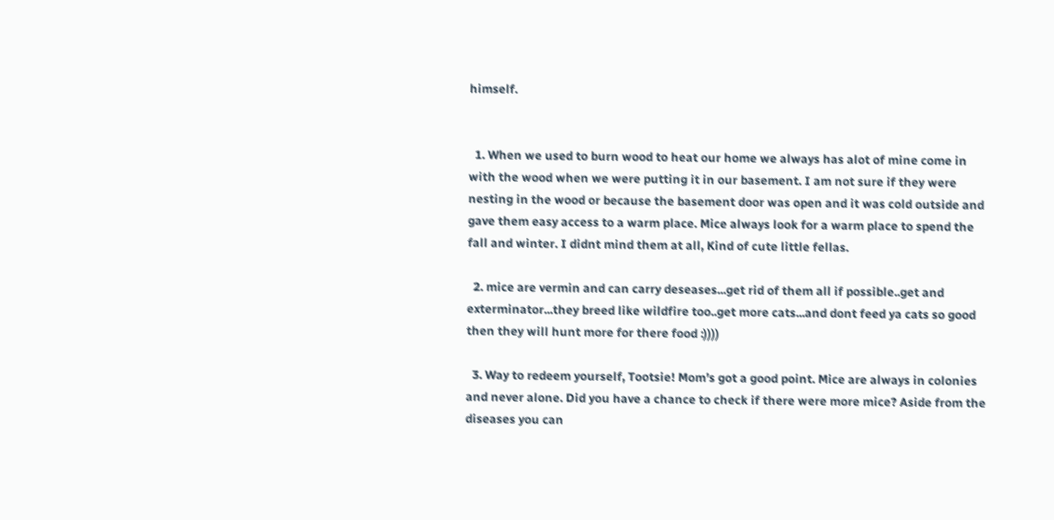himself.


  1. When we used to burn wood to heat our home we always has alot of mine come in with the wood when we were putting it in our basement. I am not sure if they were nesting in the wood or because the basement door was open and it was cold outside and gave them easy access to a warm place. Mice always look for a warm place to spend the fall and winter. I didnt mind them at all, Kind of cute little fellas.

  2. mice are vermin and can carry deseases...get rid of them all if possible..get and exterminator...they breed like wildfire too..get more cats...and dont feed ya cats so good then they will hunt more for there food :))))

  3. Way to redeem yourself, Tootsie! Mom’s got a good point. Mice are always in colonies and never alone. Did you have a chance to check if there were more mice? Aside from the diseases you can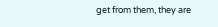get from them, they are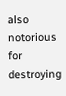also notorious for destroying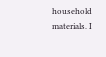household materials. I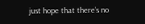just hope that there’s no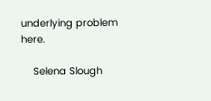underlying problem here.

    Selena Slough